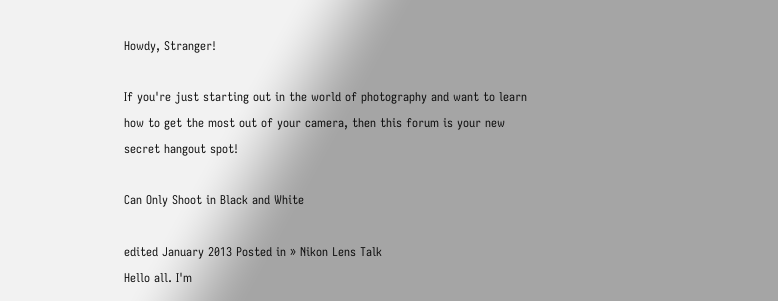Howdy, Stranger!

If you're just starting out in the world of photography and want to learn how to get the most out of your camera, then this forum is your new secret hangout spot!

Can Only Shoot in Black and White

edited January 2013 Posted in » Nikon Lens Talk
Hello all. I'm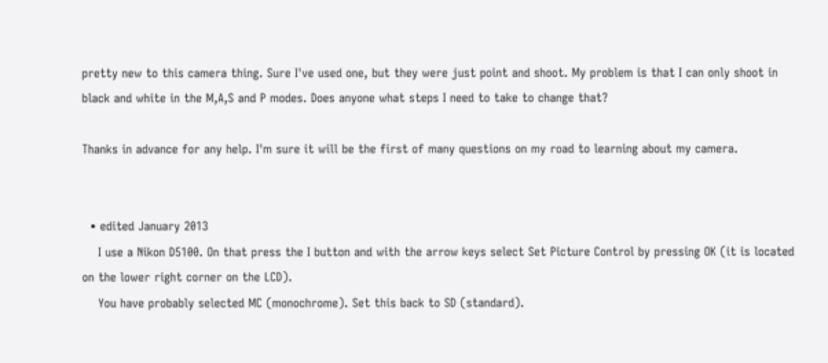pretty new to this camera thing. Sure I've used one, but they were just point and shoot. My problem is that I can only shoot in black and white in the M,A,S and P modes. Does anyone what steps I need to take to change that?

Thanks in advance for any help. I'm sure it will be the first of many questions on my road to learning about my camera.


  • edited January 2013
    I use a Nikon D5100. On that press the I button and with the arrow keys select Set Picture Control by pressing OK (it is located on the lower right corner on the LCD).
    You have probably selected MC (monochrome). Set this back to SD (standard).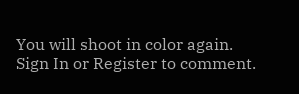You will shoot in color again.
Sign In or Register to comment.